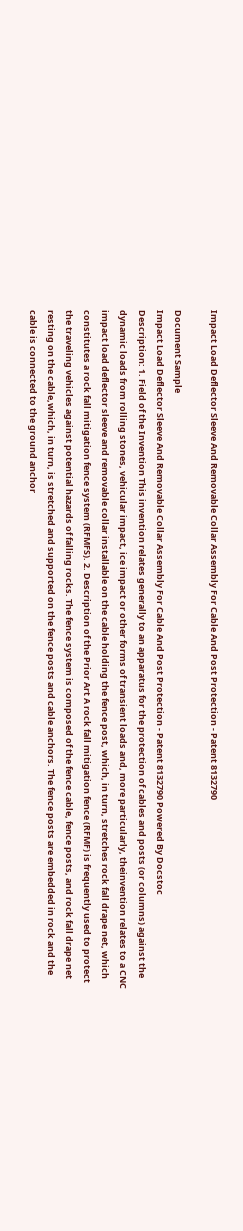Impact Load Deflector Sleeve And Removable Collar Assembly For Cable And Post Protection - Patent 8132790

Document Sample
Impact Load Deflector Sleeve And Removable Collar Assembly For Cable And Post Protection - Patent 8132790 Powered By Docstoc
Description: 1. Field of the Invention This invention relates generally to an apparatus for the protection of cables and posts (or columns) against the dynamic loads from rolling stones, vehicular impact, ice impact or other forms of transient loads and, more particularly, theinvention relates to a CNC impact load deflector sleeve and removable collar installable on the cable holding the fence post, which, in turn, stretches rock fall drape net, which constitutes a rock fall mitigation fence system (RFMFS). 2. Description of the Prior Art A rock fall mitigation fence (RFMF) is frequently used to protect the traveling vehicles against potential hazards of falling rocks. The fence system is composed of the fence cable, fence posts, and rock fall drape net resting on the cable,which, in turn, is stretched and supported on the fence posts and cable anchors. The fence posts are embedded in rock and the cable is connected to the ground anchor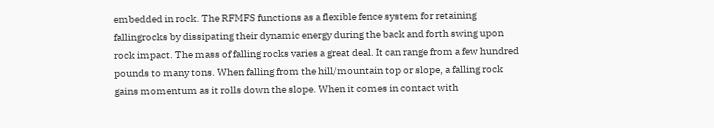embedded in rock. The RFMFS functions as a flexible fence system for retaining fallingrocks by dissipating their dynamic energy during the back and forth swing upon rock impact. The mass of falling rocks varies a great deal. It can range from a few hundred pounds to many tons. When falling from the hill/mountain top or slope, a falling rock gains momentum as it rolls down the slope. When it comes in contact with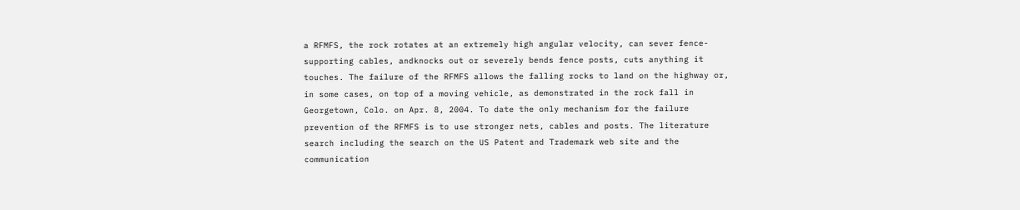a RFMFS, the rock rotates at an extremely high angular velocity, can sever fence-supporting cables, andknocks out or severely bends fence posts, cuts anything it touches. The failure of the RFMFS allows the falling rocks to land on the highway or, in some cases, on top of a moving vehicle, as demonstrated in the rock fall in Georgetown, Colo. on Apr. 8, 2004. To date the only mechanism for the failure prevention of the RFMFS is to use stronger nets, cables and posts. The literature search including the search on the US Patent and Trademark web site and the communication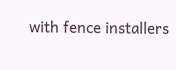with fence installers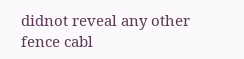didnot reveal any other fence cabl